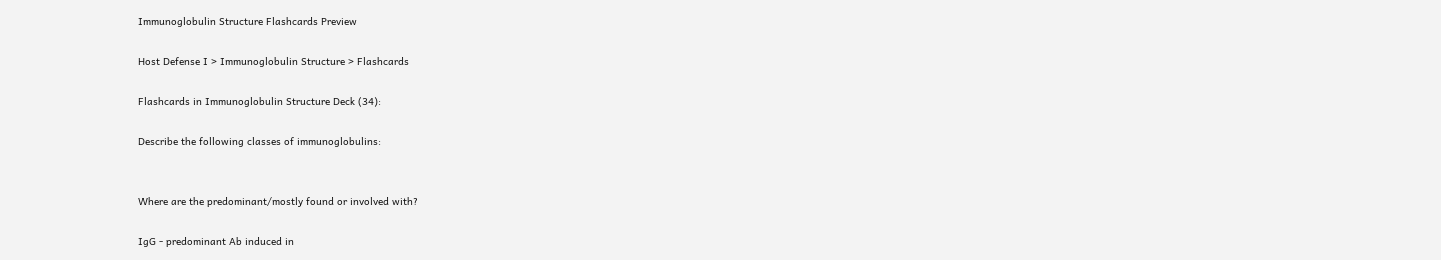Immunoglobulin Structure Flashcards Preview

Host Defense I > Immunoglobulin Structure > Flashcards

Flashcards in Immunoglobulin Structure Deck (34):

Describe the following classes of immunoglobulins:


Where are the predominant/mostly found or involved with?

IgG - predominant Ab induced in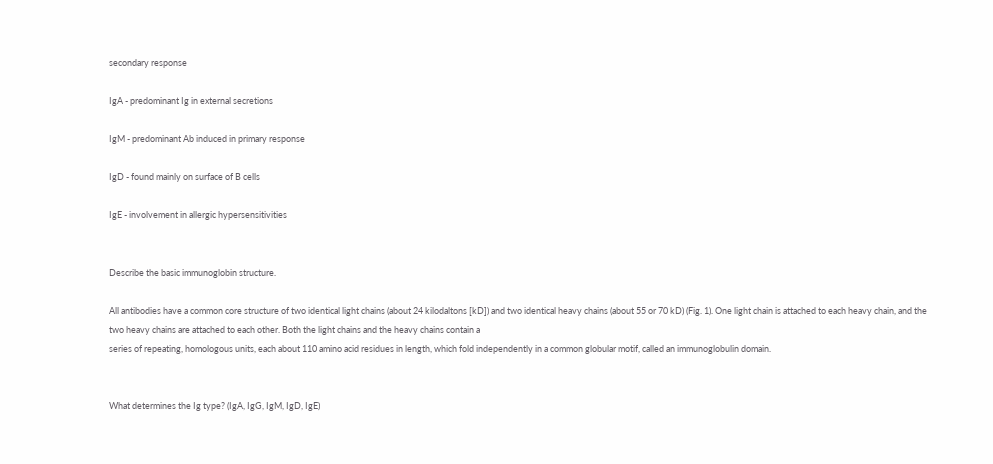secondary response

IgA - predominant Ig in external secretions

IgM - predominant Ab induced in primary response

IgD - found mainly on surface of B cells

IgE - involvement in allergic hypersensitivities


Describe the basic immunoglobin structure.

All antibodies have a common core structure of two identical light chains (about 24 kilodaltons [kD]) and two identical heavy chains (about 55 or 70 kD) (Fig. 1). One light chain is attached to each heavy chain, and the two heavy chains are attached to each other. Both the light chains and the heavy chains contain a
series of repeating, homologous units, each about 110 amino acid residues in length, which fold independently in a common globular motif, called an immunoglobulin domain.


What determines the Ig type? (IgA, IgG, IgM, IgD, IgE)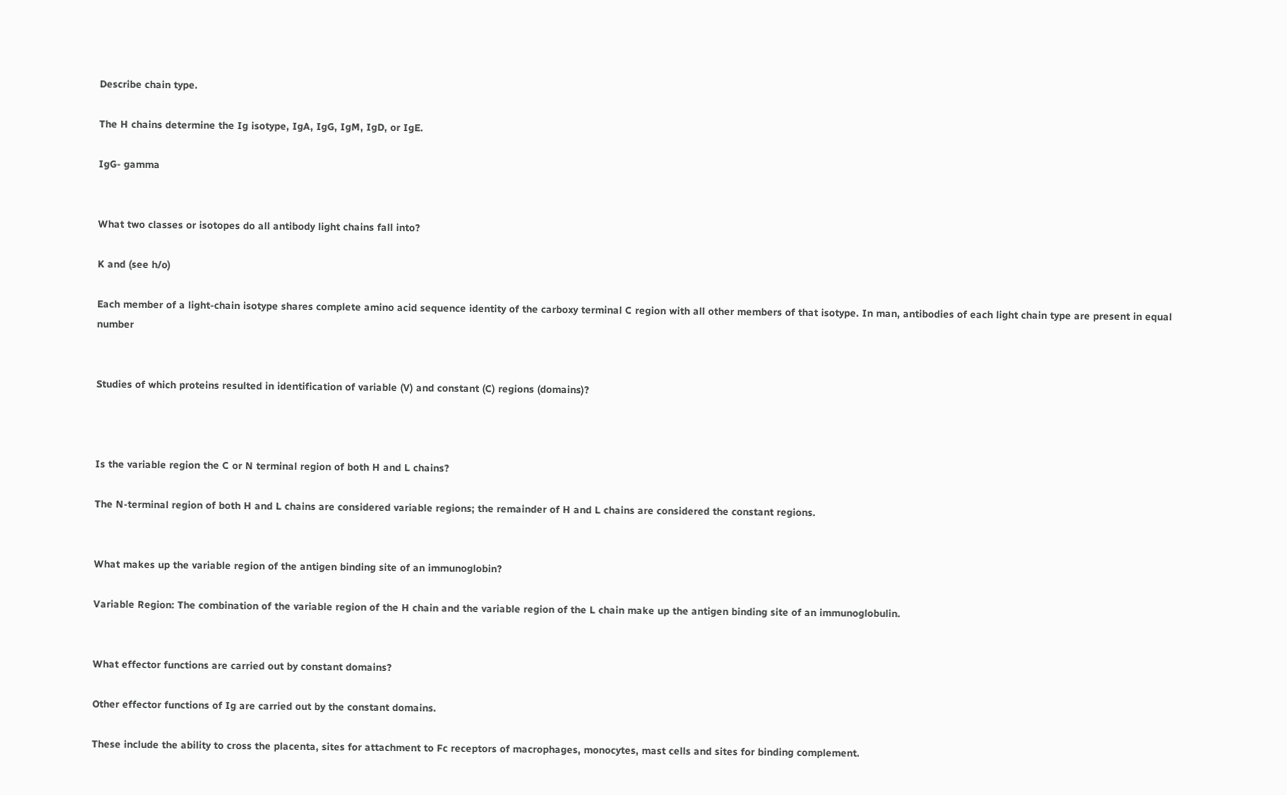Describe chain type.

The H chains determine the Ig isotype, IgA, IgG, IgM, IgD, or IgE.

IgG- gamma


What two classes or isotopes do all antibody light chains fall into?

K and (see h/o)

Each member of a light-chain isotype shares complete amino acid sequence identity of the carboxy terminal C region with all other members of that isotype. In man, antibodies of each light chain type are present in equal number


Studies of which proteins resulted in identification of variable (V) and constant (C) regions (domains)?



Is the variable region the C or N terminal region of both H and L chains?

The N-terminal region of both H and L chains are considered variable regions; the remainder of H and L chains are considered the constant regions.


What makes up the variable region of the antigen binding site of an immunoglobin?

Variable Region: The combination of the variable region of the H chain and the variable region of the L chain make up the antigen binding site of an immunoglobulin.


What effector functions are carried out by constant domains?

Other effector functions of Ig are carried out by the constant domains.

These include the ability to cross the placenta, sites for attachment to Fc receptors of macrophages, monocytes, mast cells and sites for binding complement.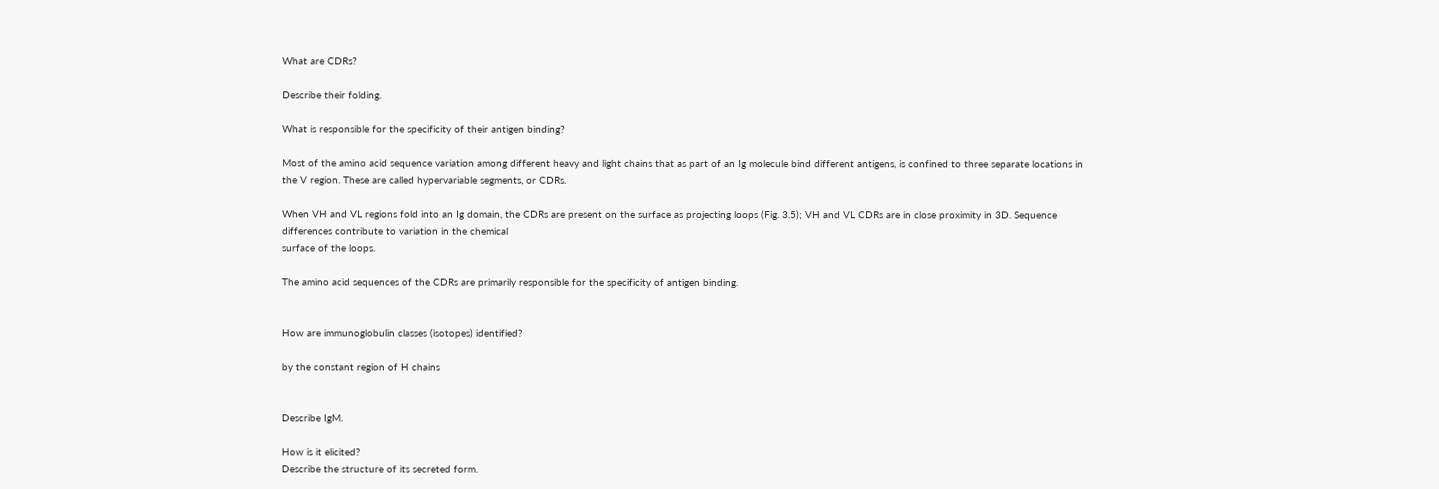What are CDRs?

Describe their folding.

What is responsible for the specificity of their antigen binding?

Most of the amino acid sequence variation among different heavy and light chains that as part of an Ig molecule bind different antigens, is confined to three separate locations in the V region. These are called hypervariable segments, or CDRs.

When VH and VL regions fold into an Ig domain, the CDRs are present on the surface as projecting loops (Fig. 3.5); VH and VL CDRs are in close proximity in 3D. Sequence differences contribute to variation in the chemical
surface of the loops.

The amino acid sequences of the CDRs are primarily responsible for the specificity of antigen binding.


How are immunoglobulin classes (isotopes) identified?

by the constant region of H chains


Describe IgM.

How is it elicited?
Describe the structure of its secreted form.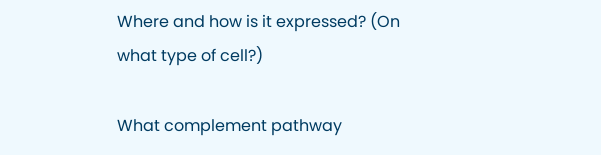Where and how is it expressed? (On what type of cell?)

What complement pathway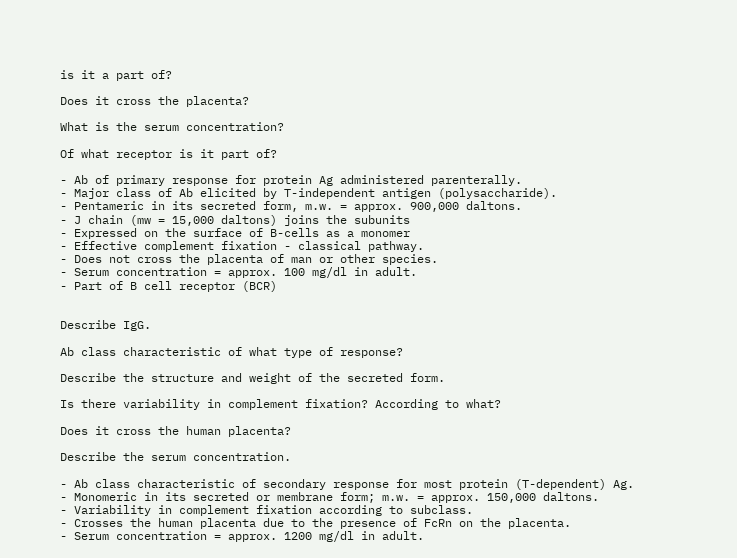is it a part of?

Does it cross the placenta?

What is the serum concentration?

Of what receptor is it part of?

- Ab of primary response for protein Ag administered parenterally.
- Major class of Ab elicited by T-independent antigen (polysaccharide).
- Pentameric in its secreted form, m.w. = approx. 900,000 daltons.
- J chain (mw = 15,000 daltons) joins the subunits
- Expressed on the surface of B-cells as a monomer
- Effective complement fixation - classical pathway.
- Does not cross the placenta of man or other species.
- Serum concentration = approx. 100 mg/dl in adult.
- Part of B cell receptor (BCR)


Describe IgG.

Ab class characteristic of what type of response?

Describe the structure and weight of the secreted form.

Is there variability in complement fixation? According to what?

Does it cross the human placenta?

Describe the serum concentration.

- Ab class characteristic of secondary response for most protein (T-dependent) Ag.
- Monomeric in its secreted or membrane form; m.w. = approx. 150,000 daltons.
- Variability in complement fixation according to subclass.
- Crosses the human placenta due to the presence of FcRn on the placenta.
- Serum concentration = approx. 1200 mg/dl in adult.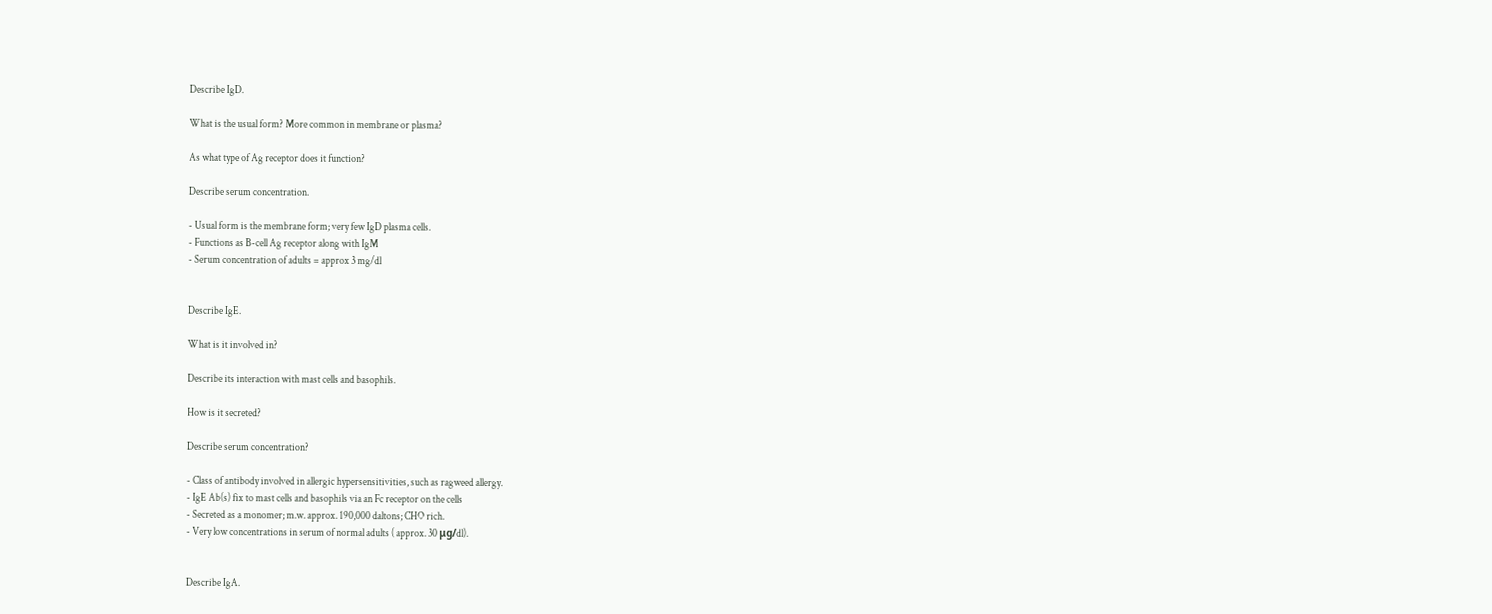Describe IgD.

What is the usual form? More common in membrane or plasma?

As what type of Ag receptor does it function?

Describe serum concentration.

- Usual form is the membrane form; very few IgD plasma cells.
- Functions as B-cell Ag receptor along with IgM
- Serum concentration of adults = approx 3 mg/dl


Describe IgE.

What is it involved in?

Describe its interaction with mast cells and basophils.

How is it secreted?

Describe serum concentration?

- Class of antibody involved in allergic hypersensitivities, such as ragweed allergy.
- IgE Ab(s) fix to mast cells and basophils via an Fc receptor on the cells
- Secreted as a monomer; m.w. approx. 190,000 daltons; CHO rich.
- Very low concentrations in serum of normal adults ( approx. 30 μg/dl).


Describe IgA.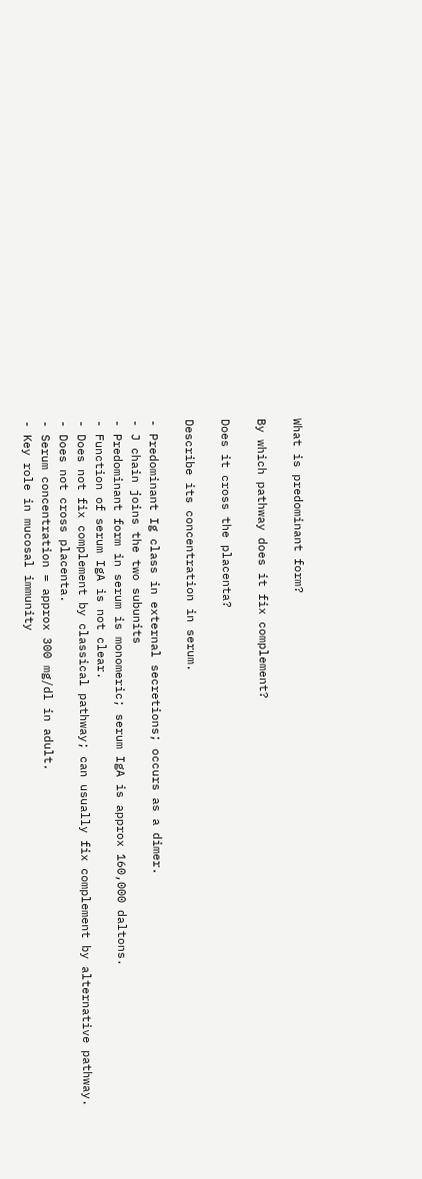What is predominant form?

By which pathway does it fix complement?

Does it cross the placenta?

Describe its concentration in serum.

- Predominant Ig class in external secretions; occurs as a dimer.
- J chain joins the two subunits
- Predominant form in serum is monomeric; serum IgA is approx 160,000 daltons.
- Function of serum IgA is not clear.
- Does not fix complement by classical pathway; can usually fix complement by alternative pathway.
- Does not cross placenta.
- Serum concentration = approx 300 mg/dl in adult.
- Key role in mucosal immunity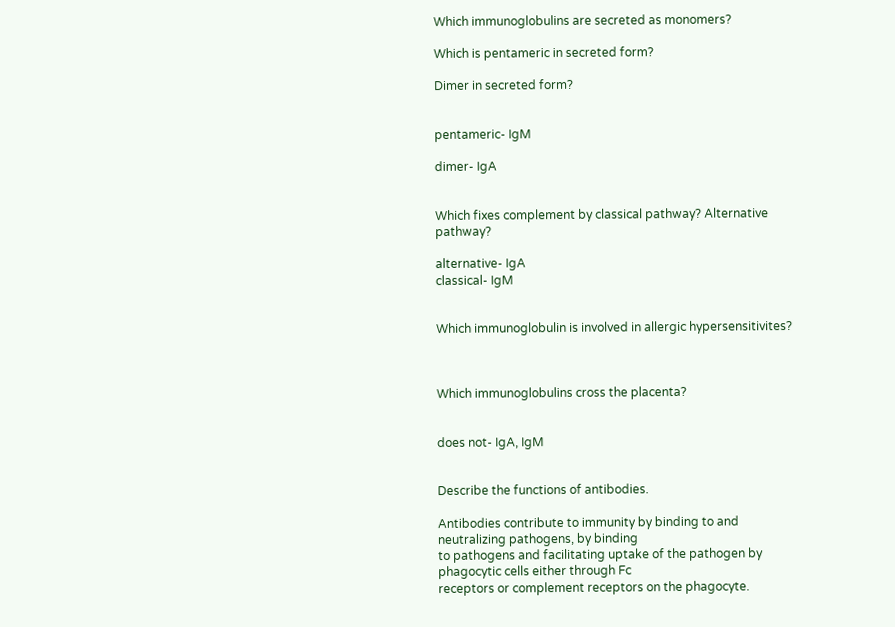Which immunoglobulins are secreted as monomers?

Which is pentameric in secreted form?

Dimer in secreted form?


pentameric- IgM

dimer- IgA


Which fixes complement by classical pathway? Alternative pathway?

alternative- IgA
classical- IgM


Which immunoglobulin is involved in allergic hypersensitivites?



Which immunoglobulins cross the placenta?


does not- IgA, IgM


Describe the functions of antibodies.

Antibodies contribute to immunity by binding to and neutralizing pathogens, by binding
to pathogens and facilitating uptake of the pathogen by phagocytic cells either through Fc
receptors or complement receptors on the phagocyte.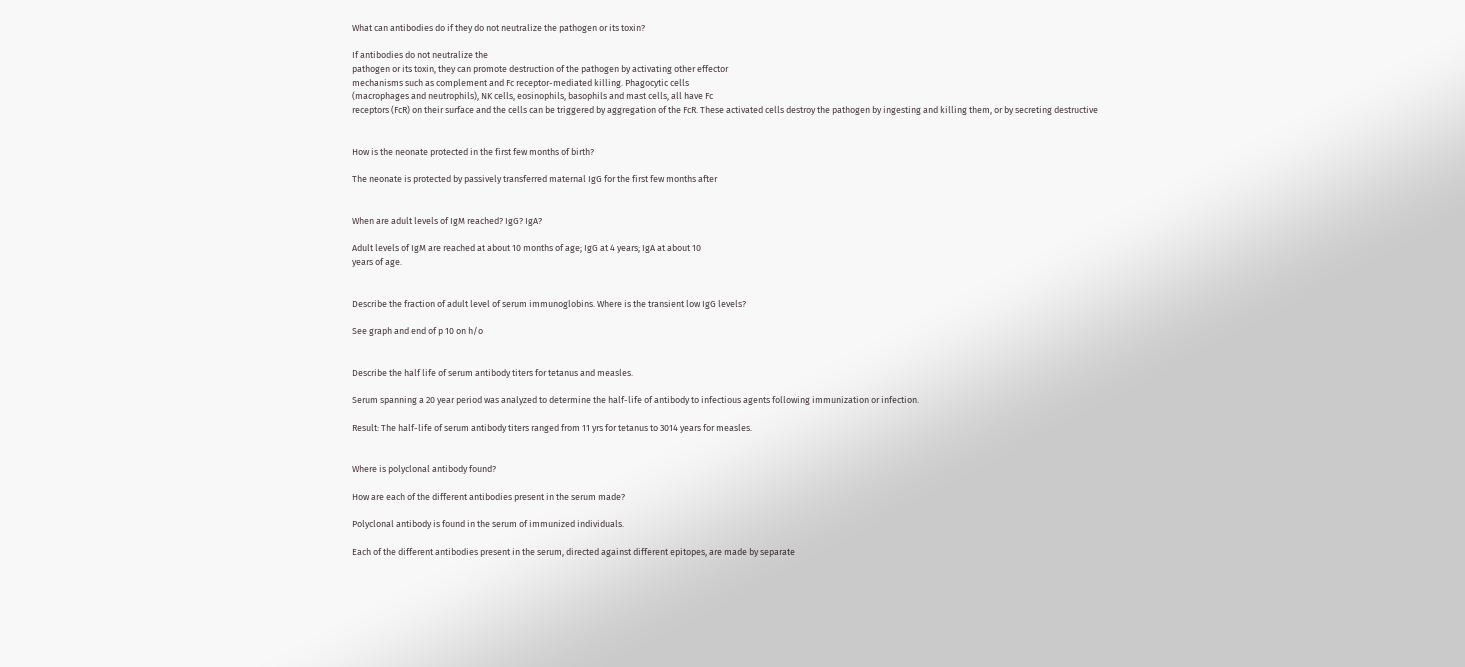What can antibodies do if they do not neutralize the pathogen or its toxin?

If antibodies do not neutralize the
pathogen or its toxin, they can promote destruction of the pathogen by activating other effector
mechanisms such as complement and Fc receptor-mediated killing. Phagocytic cells
(macrophages and neutrophils), NK cells, eosinophils, basophils and mast cells, all have Fc
receptors (FcR) on their surface and the cells can be triggered by aggregation of the FcR. These activated cells destroy the pathogen by ingesting and killing them, or by secreting destructive


How is the neonate protected in the first few months of birth?

The neonate is protected by passively transferred maternal IgG for the first few months after


When are adult levels of IgM reached? IgG? IgA?

Adult levels of IgM are reached at about 10 months of age; IgG at 4 years; IgA at about 10
years of age.


Describe the fraction of adult level of serum immunoglobins. Where is the transient low IgG levels?

See graph and end of p 10 on h/o


Describe the half life of serum antibody titers for tetanus and measles.

Serum spanning a 20 year period was analyzed to determine the half-life of antibody to infectious agents following immunization or infection.

Result: The half-life of serum antibody titers ranged from 11 yrs for tetanus to 3014 years for measles.


Where is polyclonal antibody found?

How are each of the different antibodies present in the serum made?

Polyclonal antibody is found in the serum of immunized individuals.

Each of the different antibodies present in the serum, directed against different epitopes, are made by separate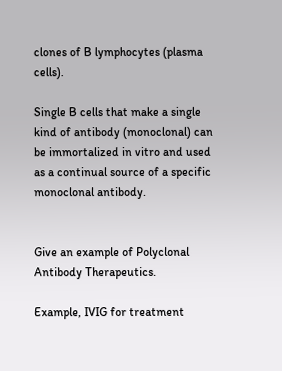clones of B lymphocytes (plasma cells).

Single B cells that make a single kind of antibody (monoclonal) can be immortalized in vitro and used as a continual source of a specific monoclonal antibody.


Give an example of Polyclonal Antibody Therapeutics.

Example, IVIG for treatment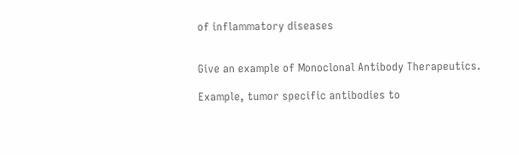of inflammatory diseases


Give an example of Monoclonal Antibody Therapeutics.

Example, tumor specific antibodies to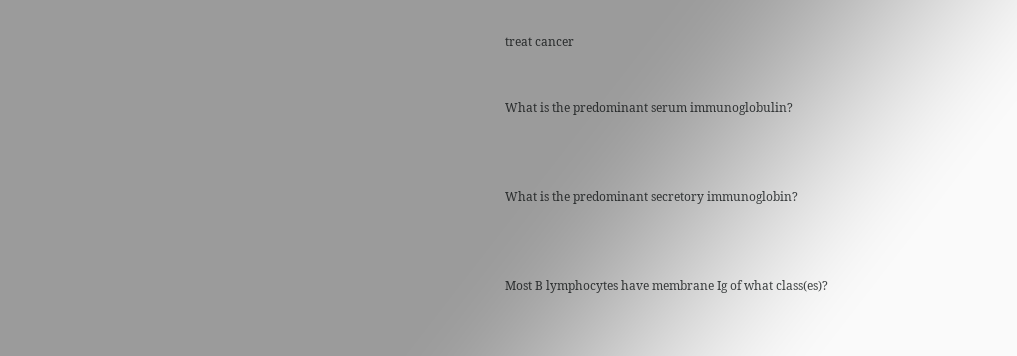treat cancer


What is the predominant serum immunoglobulin?



What is the predominant secretory immunoglobin?



Most B lymphocytes have membrane Ig of what class(es)?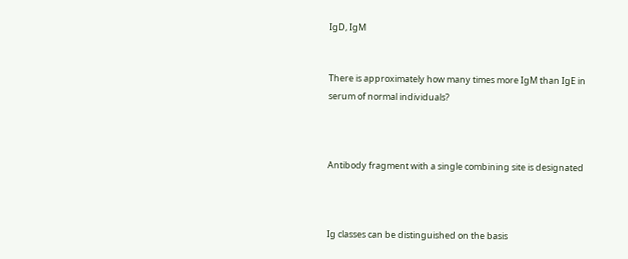IgD, IgM


There is approximately how many times more IgM than IgE in serum of normal individuals?



Antibody fragment with a single combining site is designated



Ig classes can be distinguished on the basis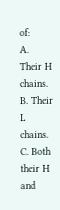of:
A. Their H chains.
B. Their L chains.
C. Both their H and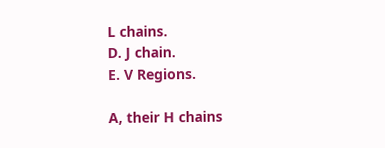L chains.
D. J chain.
E. V Regions.

A, their H chains